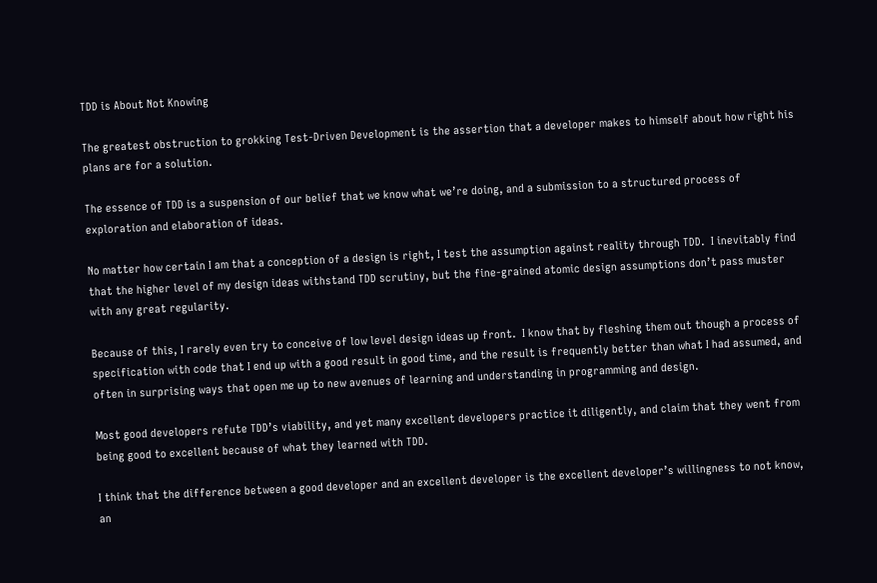TDD is About Not Knowing

The greatest obstruction to grokking Test-Driven Development is the assertion that a developer makes to himself about how right his plans are for a solution.

The essence of TDD is a suspension of our belief that we know what we’re doing, and a submission to a structured process of exploration and elaboration of ideas.

No matter how certain I am that a conception of a design is right, I test the assumption against reality through TDD.  I inevitably find that the higher level of my design ideas withstand TDD scrutiny, but the fine-grained atomic design assumptions don’t pass muster with any great regularity.

Because of this, I rarely even try to conceive of low level design ideas up front.  I know that by fleshing them out though a process of specification with code that I end up with a good result in good time, and the result is frequently better than what I had assumed, and often in surprising ways that open me up to new avenues of learning and understanding in programming and design.

Most good developers refute TDD’s viability, and yet many excellent developers practice it diligently, and claim that they went from being good to excellent because of what they learned with TDD.

I think that the difference between a good developer and an excellent developer is the excellent developer’s willingness to not know, an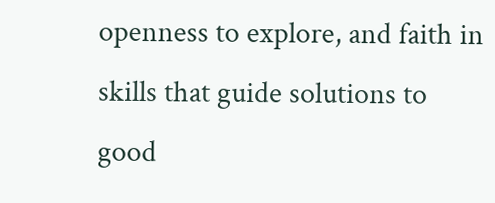openness to explore, and faith in skills that guide solutions to good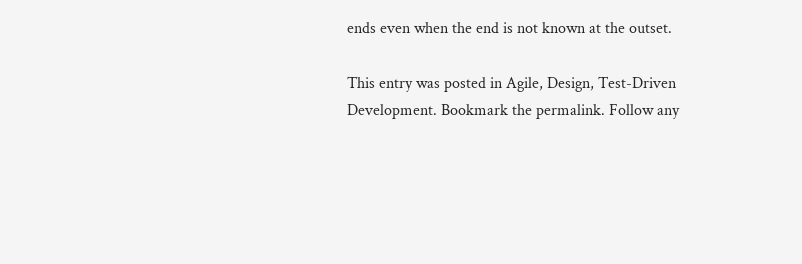ends even when the end is not known at the outset.

This entry was posted in Agile, Design, Test-Driven Development. Bookmark the permalink. Follow any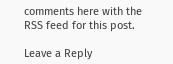comments here with the RSS feed for this post.

Leave a Reply